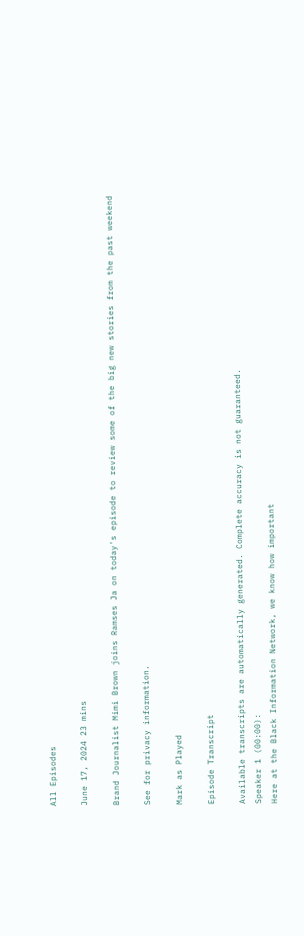All Episodes

June 17, 2024 23 mins

Brand Journalist Mimi Brown joins Ramses Ja on today's episode to review some of the big new stories from the past weekend

See for privacy information.

Mark as Played

Episode Transcript

Available transcripts are automatically generated. Complete accuracy is not guaranteed.
Speaker 1 (00:00):
Here at the Black Information Network, we know how important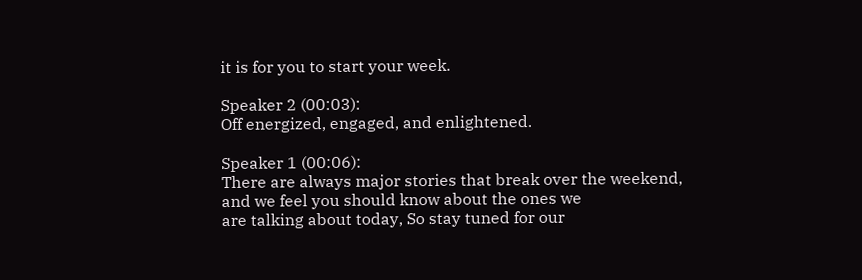it is for you to start your week.

Speaker 2 (00:03):
Off energized, engaged, and enlightened.

Speaker 1 (00:06):
There are always major stories that break over the weekend,
and we feel you should know about the ones we
are talking about today, So stay tuned for our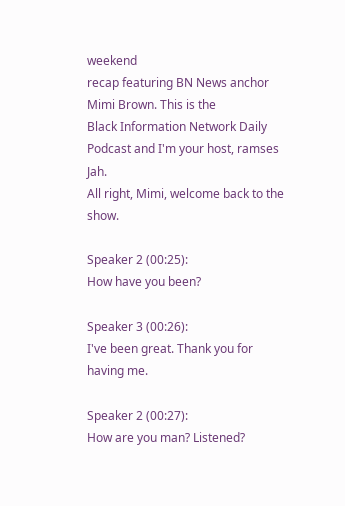weekend
recap featuring BN News anchor Mimi Brown. This is the
Black Information Network Daily Podcast and I'm your host, ramses Jah.
All right, Mimi, welcome back to the show.

Speaker 2 (00:25):
How have you been?

Speaker 3 (00:26):
I've been great. Thank you for having me.

Speaker 2 (00:27):
How are you man? Listened?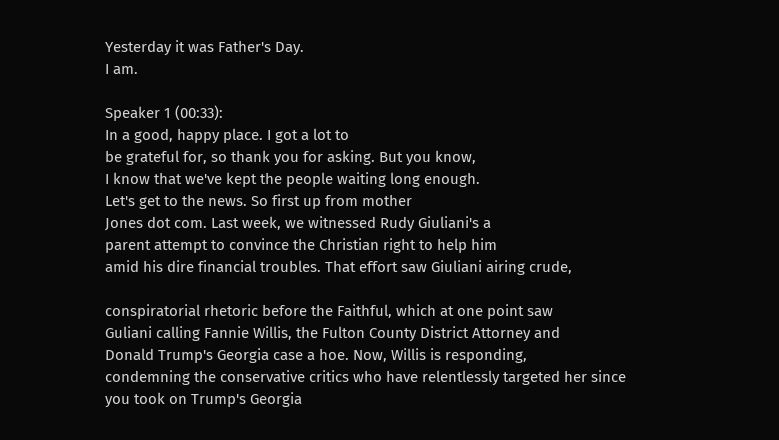Yesterday it was Father's Day.
I am.

Speaker 1 (00:33):
In a good, happy place. I got a lot to
be grateful for, so thank you for asking. But you know,
I know that we've kept the people waiting long enough.
Let's get to the news. So first up from mother
Jones dot com. Last week, we witnessed Rudy Giuliani's a
parent attempt to convince the Christian right to help him
amid his dire financial troubles. That effort saw Giuliani airing crude,

conspiratorial rhetoric before the Faithful, which at one point saw
Guliani calling Fannie Willis, the Fulton County District Attorney and
Donald Trump's Georgia case a hoe. Now, Willis is responding,
condemning the conservative critics who have relentlessly targeted her since
you took on Trump's Georgia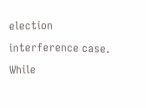election interference case. While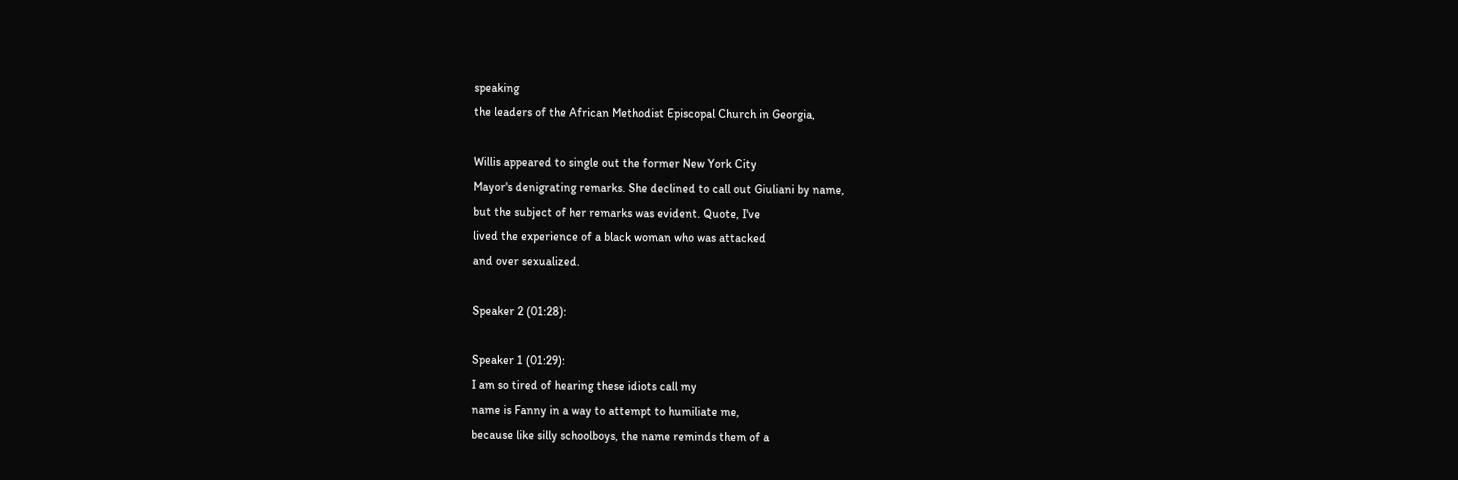speaking
the leaders of the African Methodist Episcopal Church in Georgia,

Willis appeared to single out the former New York City
Mayor's denigrating remarks. She declined to call out Giuliani by name,
but the subject of her remarks was evident. Quote, I've
lived the experience of a black woman who was attacked
and over sexualized.

Speaker 2 (01:28):

Speaker 1 (01:29):
I am so tired of hearing these idiots call my
name is Fanny in a way to attempt to humiliate me,
because like silly schoolboys, the name reminds them of a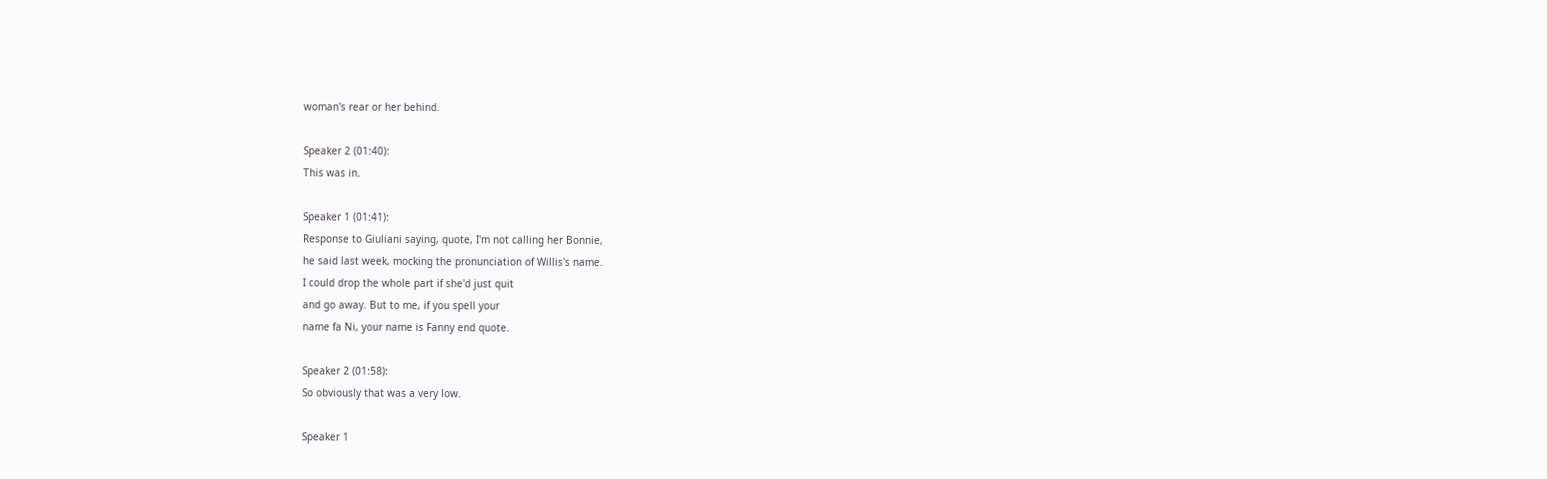woman's rear or her behind.

Speaker 2 (01:40):
This was in.

Speaker 1 (01:41):
Response to Giuliani saying, quote, I'm not calling her Bonnie,
he said last week, mocking the pronunciation of Willis's name.
I could drop the whole part if she'd just quit
and go away. But to me, if you spell your
name fa Ni, your name is Fanny end quote.

Speaker 2 (01:58):
So obviously that was a very low.

Speaker 1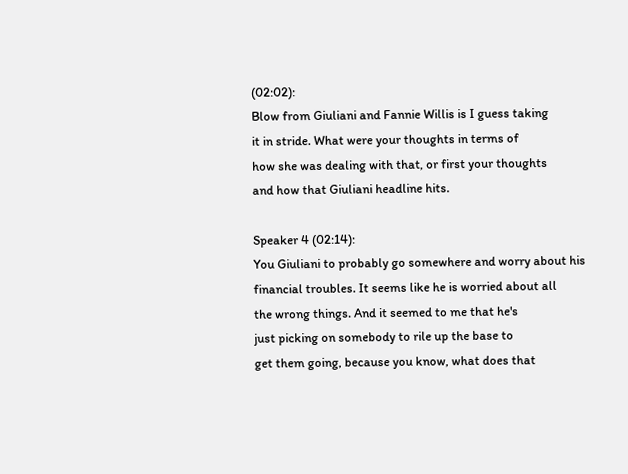(02:02):
Blow from Giuliani and Fannie Willis is I guess taking
it in stride. What were your thoughts in terms of
how she was dealing with that, or first your thoughts
and how that Giuliani headline hits.

Speaker 4 (02:14):
You Giuliani to probably go somewhere and worry about his
financial troubles. It seems like he is worried about all
the wrong things. And it seemed to me that he's
just picking on somebody to rile up the base to
get them going, because you know, what does that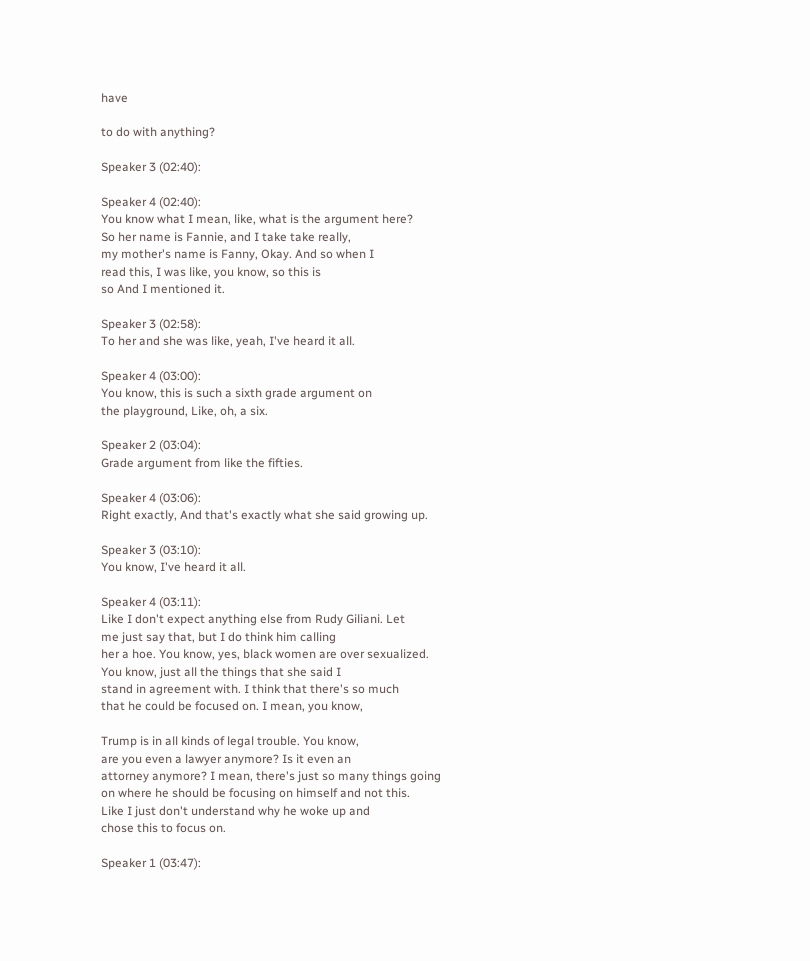have

to do with anything?

Speaker 3 (02:40):

Speaker 4 (02:40):
You know what I mean, like, what is the argument here?
So her name is Fannie, and I take take really,
my mother's name is Fanny, Okay. And so when I
read this, I was like, you know, so this is
so And I mentioned it.

Speaker 3 (02:58):
To her and she was like, yeah, I've heard it all.

Speaker 4 (03:00):
You know, this is such a sixth grade argument on
the playground, Like, oh, a six.

Speaker 2 (03:04):
Grade argument from like the fifties.

Speaker 4 (03:06):
Right exactly, And that's exactly what she said growing up.

Speaker 3 (03:10):
You know, I've heard it all.

Speaker 4 (03:11):
Like I don't expect anything else from Rudy Giliani. Let
me just say that, but I do think him calling
her a hoe. You know, yes, black women are over sexualized.
You know, just all the things that she said I
stand in agreement with. I think that there's so much
that he could be focused on. I mean, you know,

Trump is in all kinds of legal trouble. You know,
are you even a lawyer anymore? Is it even an
attorney anymore? I mean, there's just so many things going
on where he should be focusing on himself and not this.
Like I just don't understand why he woke up and
chose this to focus on.

Speaker 1 (03:47):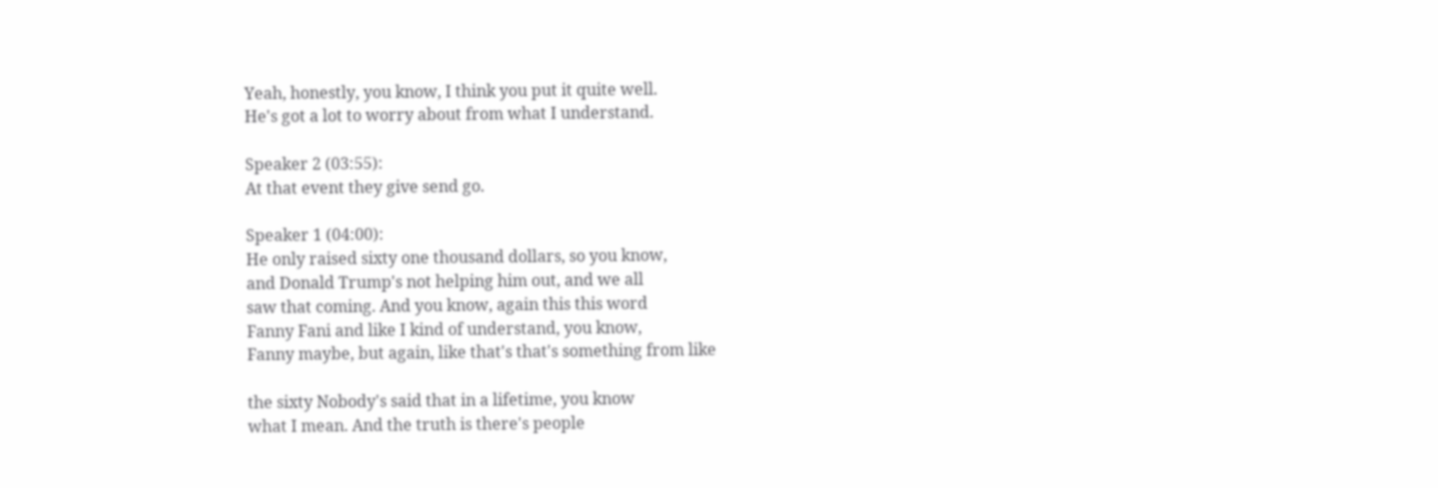Yeah, honestly, you know, I think you put it quite well.
He's got a lot to worry about from what I understand.

Speaker 2 (03:55):
At that event they give send go.

Speaker 1 (04:00):
He only raised sixty one thousand dollars, so you know,
and Donald Trump's not helping him out, and we all
saw that coming. And you know, again this this word
Fanny Fani and like I kind of understand, you know,
Fanny maybe, but again, like that's that's something from like

the sixty Nobody's said that in a lifetime, you know
what I mean. And the truth is there's people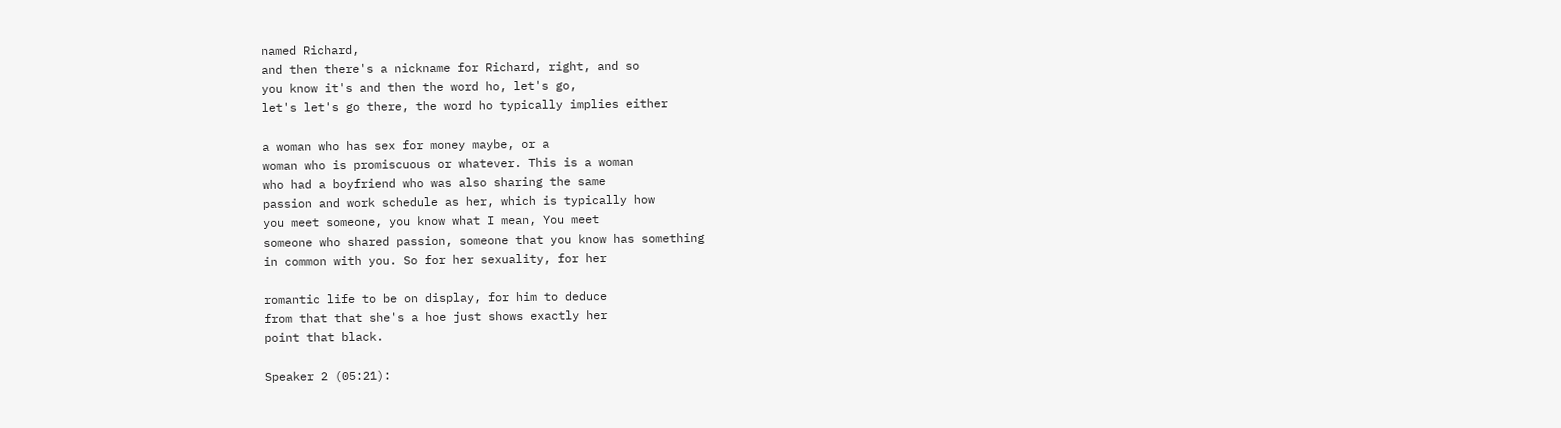named Richard,
and then there's a nickname for Richard, right, and so
you know it's and then the word ho, let's go,
let's let's go there, the word ho typically implies either

a woman who has sex for money maybe, or a
woman who is promiscuous or whatever. This is a woman
who had a boyfriend who was also sharing the same
passion and work schedule as her, which is typically how
you meet someone, you know what I mean, You meet
someone who shared passion, someone that you know has something
in common with you. So for her sexuality, for her

romantic life to be on display, for him to deduce
from that that she's a hoe just shows exactly her
point that black.

Speaker 2 (05:21):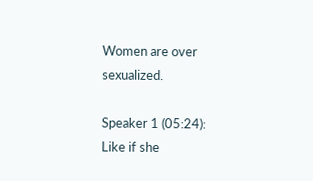Women are over sexualized.

Speaker 1 (05:24):
Like if she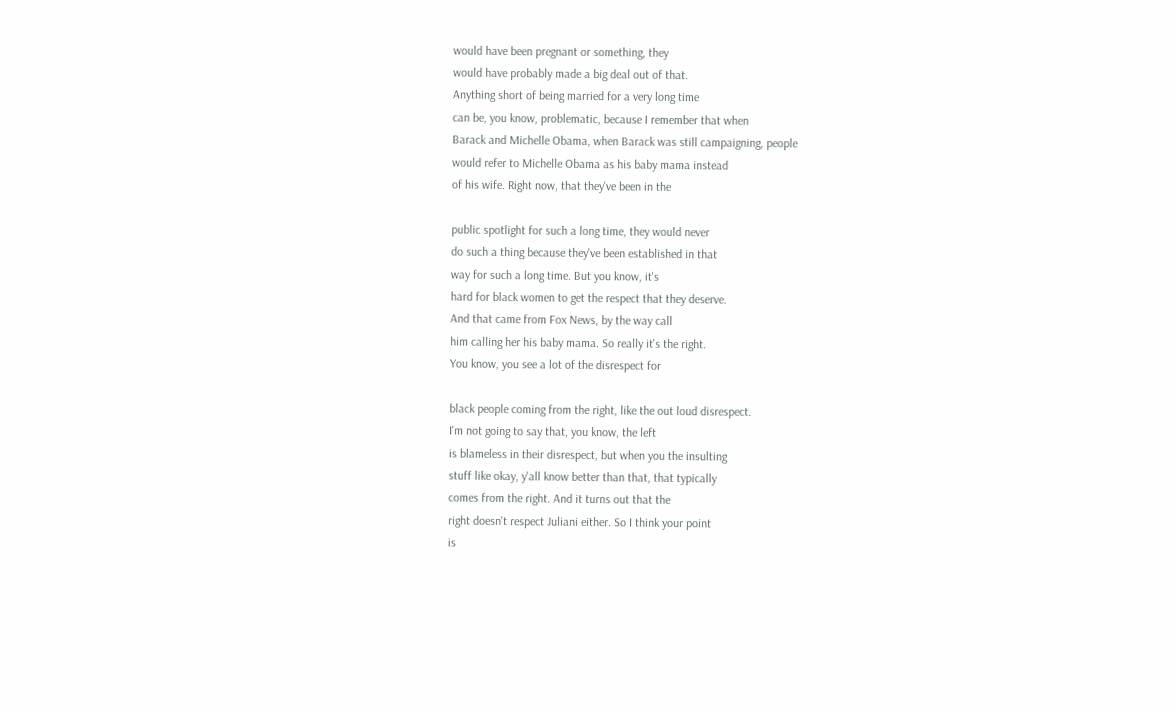would have been pregnant or something, they
would have probably made a big deal out of that.
Anything short of being married for a very long time
can be, you know, problematic, because I remember that when
Barack and Michelle Obama, when Barack was still campaigning, people
would refer to Michelle Obama as his baby mama instead
of his wife. Right now, that they've been in the

public spotlight for such a long time, they would never
do such a thing because they've been established in that
way for such a long time. But you know, it's
hard for black women to get the respect that they deserve.
And that came from Fox News, by the way call
him calling her his baby mama. So really it's the right.
You know, you see a lot of the disrespect for

black people coming from the right, like the out loud disrespect.
I'm not going to say that, you know, the left
is blameless in their disrespect, but when you the insulting
stuff like okay, y'all know better than that, that typically
comes from the right. And it turns out that the
right doesn't respect Juliani either. So I think your point
is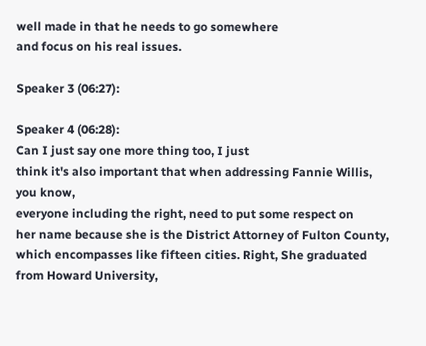well made in that he needs to go somewhere
and focus on his real issues.

Speaker 3 (06:27):

Speaker 4 (06:28):
Can I just say one more thing too, I just
think it's also important that when addressing Fannie Willis, you know,
everyone including the right, need to put some respect on
her name because she is the District Attorney of Fulton County,
which encompasses like fifteen cities. Right, She graduated from Howard University,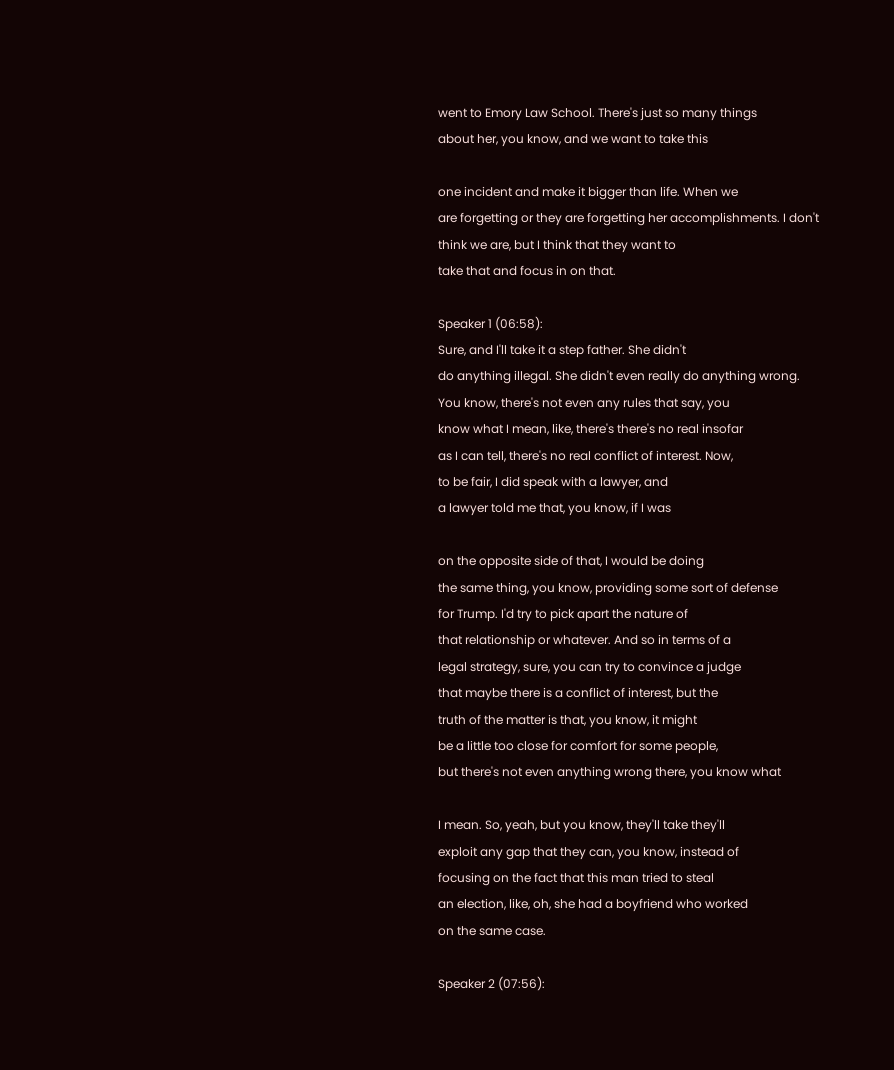went to Emory Law School. There's just so many things
about her, you know, and we want to take this

one incident and make it bigger than life. When we
are forgetting or they are forgetting her accomplishments. I don't
think we are, but I think that they want to
take that and focus in on that.

Speaker 1 (06:58):
Sure, and I'll take it a step father. She didn't
do anything illegal. She didn't even really do anything wrong.
You know, there's not even any rules that say, you
know what I mean, like, there's there's no real insofar
as I can tell, there's no real conflict of interest. Now,
to be fair, I did speak with a lawyer, and
a lawyer told me that, you know, if I was

on the opposite side of that, I would be doing
the same thing, you know, providing some sort of defense
for Trump. I'd try to pick apart the nature of
that relationship or whatever. And so in terms of a
legal strategy, sure, you can try to convince a judge
that maybe there is a conflict of interest, but the
truth of the matter is that, you know, it might
be a little too close for comfort for some people,
but there's not even anything wrong there, you know what

I mean. So, yeah, but you know, they'll take they'll
exploit any gap that they can, you know, instead of
focusing on the fact that this man tried to steal
an election, like, oh, she had a boyfriend who worked
on the same case.

Speaker 2 (07:56):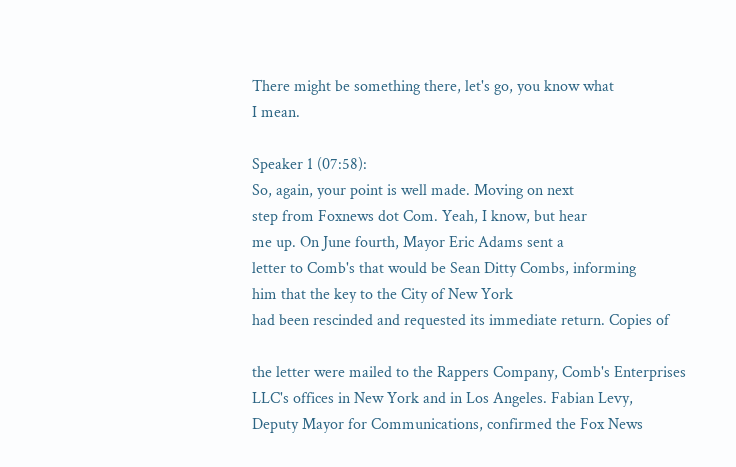There might be something there, let's go, you know what
I mean.

Speaker 1 (07:58):
So, again, your point is well made. Moving on next
step from Foxnews dot Com. Yeah, I know, but hear
me up. On June fourth, Mayor Eric Adams sent a
letter to Comb's that would be Sean Ditty Combs, informing
him that the key to the City of New York
had been rescinded and requested its immediate return. Copies of

the letter were mailed to the Rappers Company, Comb's Enterprises
LLC's offices in New York and in Los Angeles. Fabian Levy,
Deputy Mayor for Communications, confirmed the Fox News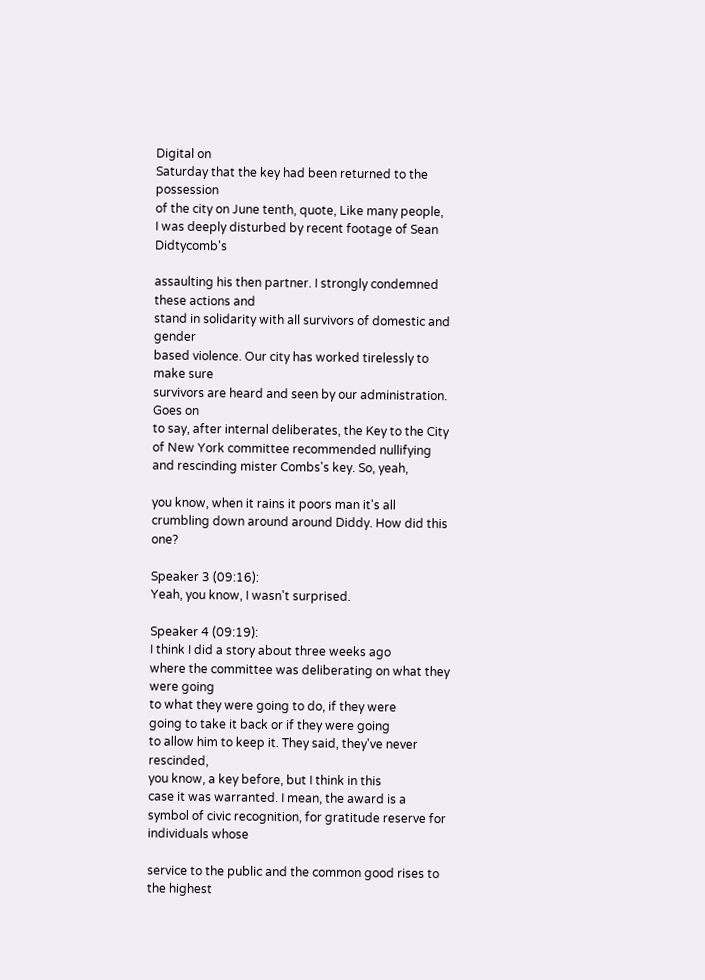Digital on
Saturday that the key had been returned to the possession
of the city on June tenth, quote, Like many people,
I was deeply disturbed by recent footage of Sean Didtycomb's

assaulting his then partner. I strongly condemned these actions and
stand in solidarity with all survivors of domestic and gender
based violence. Our city has worked tirelessly to make sure
survivors are heard and seen by our administration. Goes on
to say, after internal deliberates, the Key to the City
of New York committee recommended nullifying and rescinding mister Combs's key. So, yeah,

you know, when it rains it poors man it's all
crumbling down around around Diddy. How did this one?

Speaker 3 (09:16):
Yeah, you know, I wasn't surprised.

Speaker 4 (09:19):
I think I did a story about three weeks ago
where the committee was deliberating on what they were going
to what they were going to do, if they were
going to take it back or if they were going
to allow him to keep it. They said, they've never rescinded,
you know, a key before, but I think in this
case it was warranted. I mean, the award is a
symbol of civic recognition, for gratitude reserve for individuals whose

service to the public and the common good rises to
the highest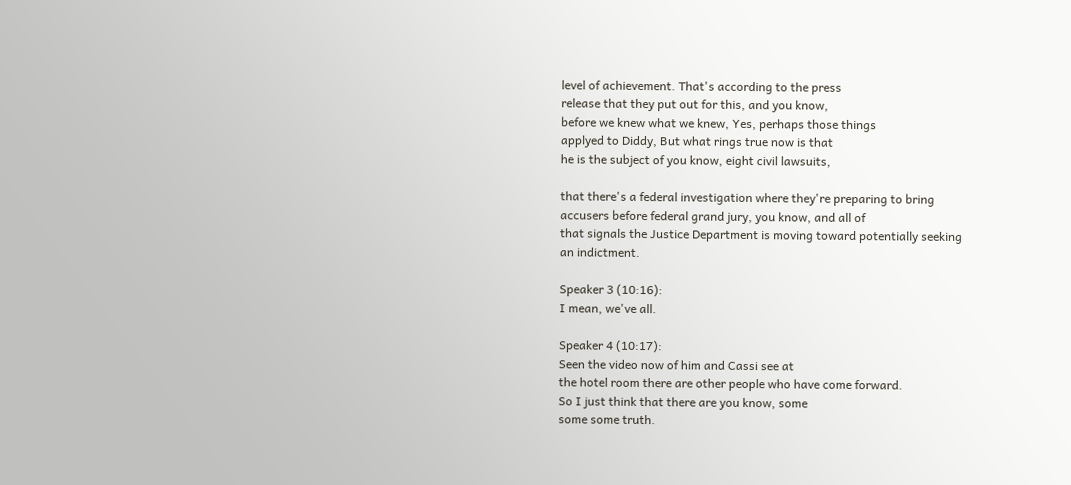level of achievement. That's according to the press
release that they put out for this, and you know,
before we knew what we knew, Yes, perhaps those things
applyed to Diddy, But what rings true now is that
he is the subject of you know, eight civil lawsuits,

that there's a federal investigation where they're preparing to bring
accusers before federal grand jury, you know, and all of
that signals the Justice Department is moving toward potentially seeking
an indictment.

Speaker 3 (10:16):
I mean, we've all.

Speaker 4 (10:17):
Seen the video now of him and Cassi see at
the hotel room there are other people who have come forward.
So I just think that there are you know, some
some some truth.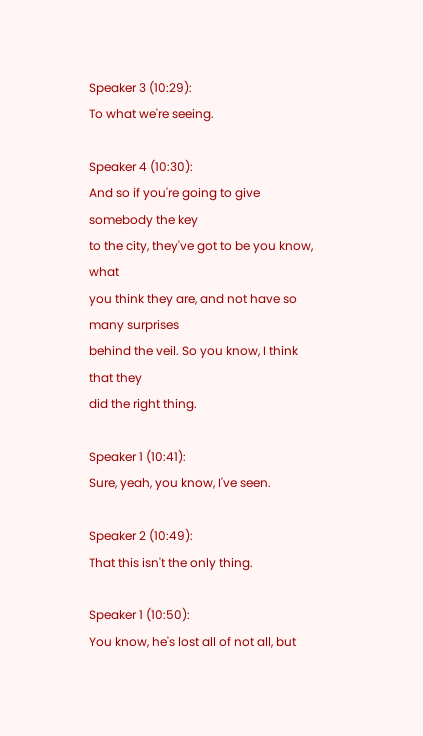Speaker 3 (10:29):
To what we're seeing.

Speaker 4 (10:30):
And so if you're going to give somebody the key
to the city, they've got to be you know, what
you think they are, and not have so many surprises
behind the veil. So you know, I think that they
did the right thing.

Speaker 1 (10:41):
Sure, yeah, you know, I've seen.

Speaker 2 (10:49):
That this isn't the only thing.

Speaker 1 (10:50):
You know, he's lost all of not all, but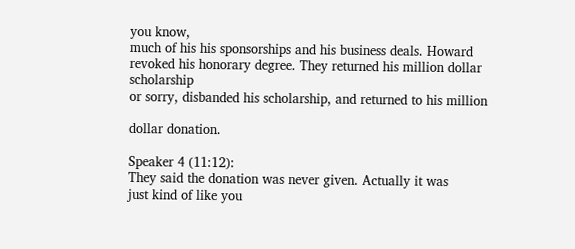you know,
much of his his sponsorships and his business deals. Howard
revoked his honorary degree. They returned his million dollar scholarship
or sorry, disbanded his scholarship, and returned to his million

dollar donation.

Speaker 4 (11:12):
They said the donation was never given. Actually it was
just kind of like you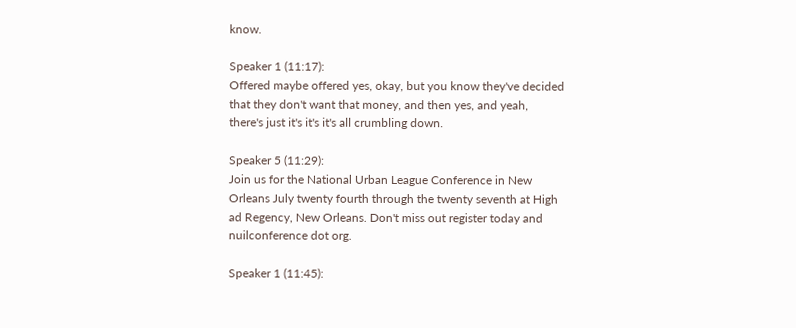know.

Speaker 1 (11:17):
Offered maybe offered yes, okay, but you know they've decided
that they don't want that money, and then yes, and yeah,
there's just it's it's it's all crumbling down.

Speaker 5 (11:29):
Join us for the National Urban League Conference in New
Orleans July twenty fourth through the twenty seventh at High
ad Regency, New Orleans. Don't miss out register today and
nuilconference dot org.

Speaker 1 (11:45):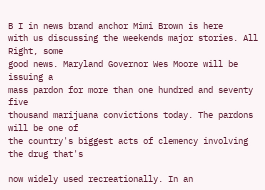B I in news brand anchor Mimi Brown is here
with us discussing the weekends major stories. All Right, some
good news. Maryland Governor Wes Moore will be issuing a
mass pardon for more than one hundred and seventy five
thousand marijuana convictions today. The pardons will be one of
the country's biggest acts of clemency involving the drug that's

now widely used recreationally. In an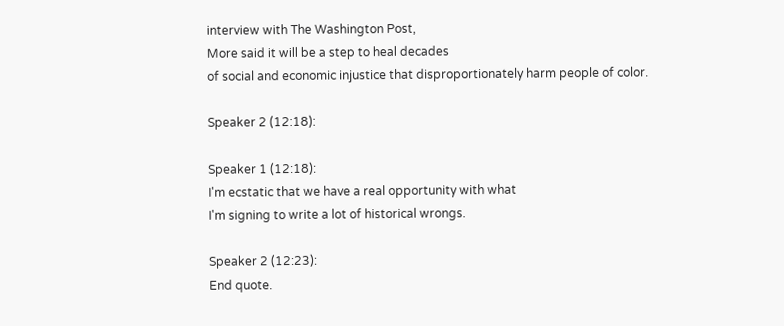interview with The Washington Post,
More said it will be a step to heal decades
of social and economic injustice that disproportionately harm people of color.

Speaker 2 (12:18):

Speaker 1 (12:18):
I'm ecstatic that we have a real opportunity with what
I'm signing to write a lot of historical wrongs.

Speaker 2 (12:23):
End quote.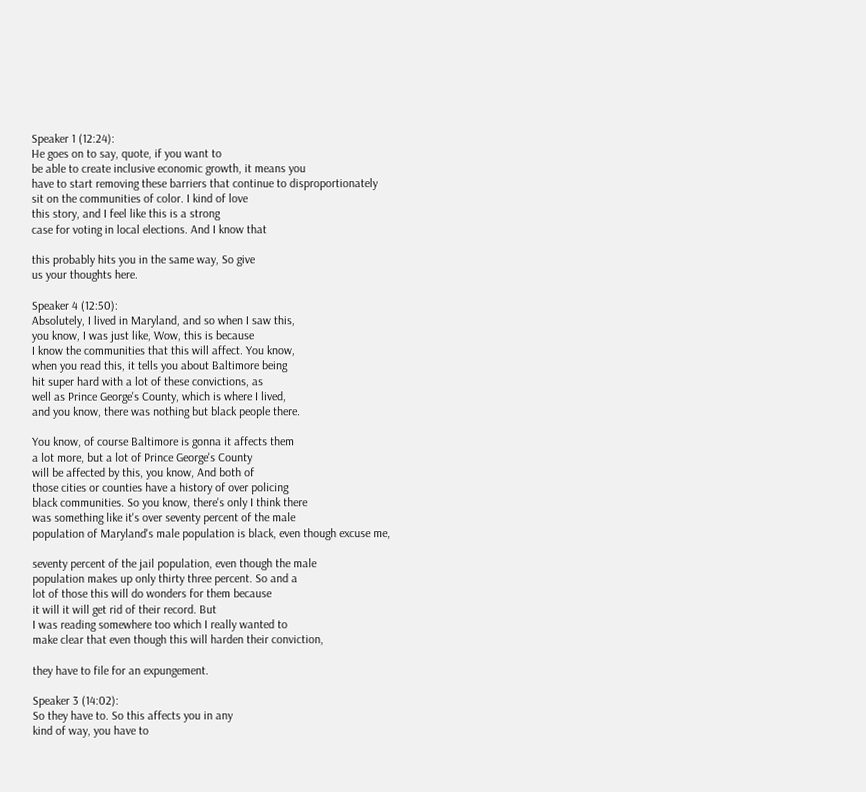Speaker 1 (12:24):
He goes on to say, quote, if you want to
be able to create inclusive economic growth, it means you
have to start removing these barriers that continue to disproportionately
sit on the communities of color. I kind of love
this story, and I feel like this is a strong
case for voting in local elections. And I know that

this probably hits you in the same way, So give
us your thoughts here.

Speaker 4 (12:50):
Absolutely, I lived in Maryland, and so when I saw this,
you know, I was just like, Wow, this is because
I know the communities that this will affect. You know,
when you read this, it tells you about Baltimore being
hit super hard with a lot of these convictions, as
well as Prince George's County, which is where I lived,
and you know, there was nothing but black people there.

You know, of course Baltimore is gonna it affects them
a lot more, but a lot of Prince George's County
will be affected by this, you know, And both of
those cities or counties have a history of over policing
black communities. So you know, there's only I think there
was something like it's over seventy percent of the male
population of Maryland's male population is black, even though excuse me,

seventy percent of the jail population, even though the male
population makes up only thirty three percent. So and a
lot of those this will do wonders for them because
it will it will get rid of their record. But
I was reading somewhere too which I really wanted to
make clear that even though this will harden their conviction,

they have to file for an expungement.

Speaker 3 (14:02):
So they have to. So this affects you in any
kind of way, you have to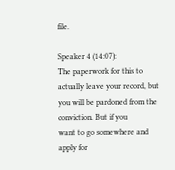file.

Speaker 4 (14:07):
The paperwork for this to actually leave your record, but
you will be pardoned from the conviction. But if you
want to go somewhere and apply for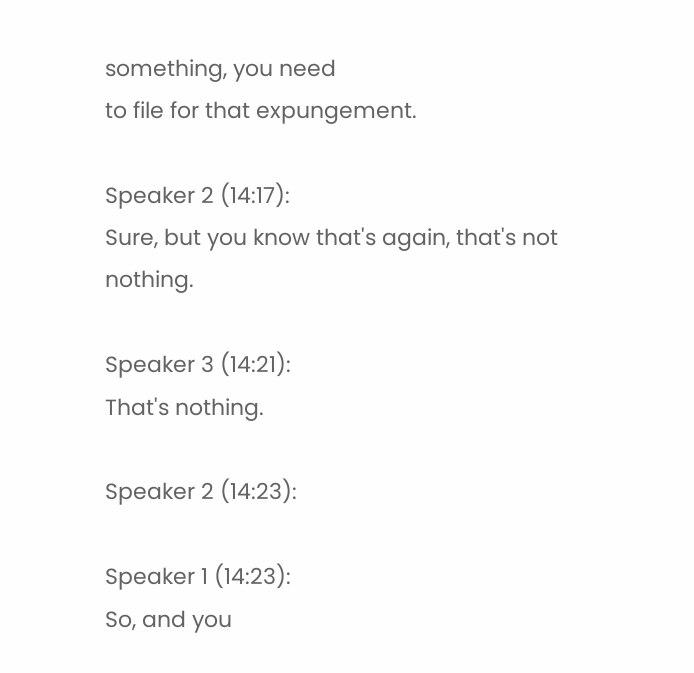something, you need
to file for that expungement.

Speaker 2 (14:17):
Sure, but you know that's again, that's not nothing.

Speaker 3 (14:21):
That's nothing.

Speaker 2 (14:23):

Speaker 1 (14:23):
So, and you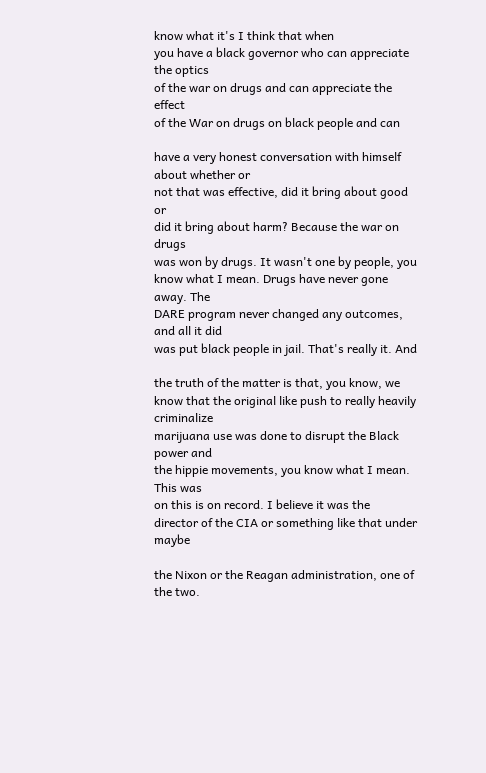know what it's I think that when
you have a black governor who can appreciate the optics
of the war on drugs and can appreciate the effect
of the War on drugs on black people and can

have a very honest conversation with himself about whether or
not that was effective, did it bring about good or
did it bring about harm? Because the war on drugs
was won by drugs. It wasn't one by people, you
know what I mean. Drugs have never gone away. The
DARE program never changed any outcomes, and all it did
was put black people in jail. That's really it. And

the truth of the matter is that, you know, we
know that the original like push to really heavily criminalize
marijuana use was done to disrupt the Black power and
the hippie movements, you know what I mean. This was
on this is on record. I believe it was the
director of the CIA or something like that under maybe

the Nixon or the Reagan administration, one of the two.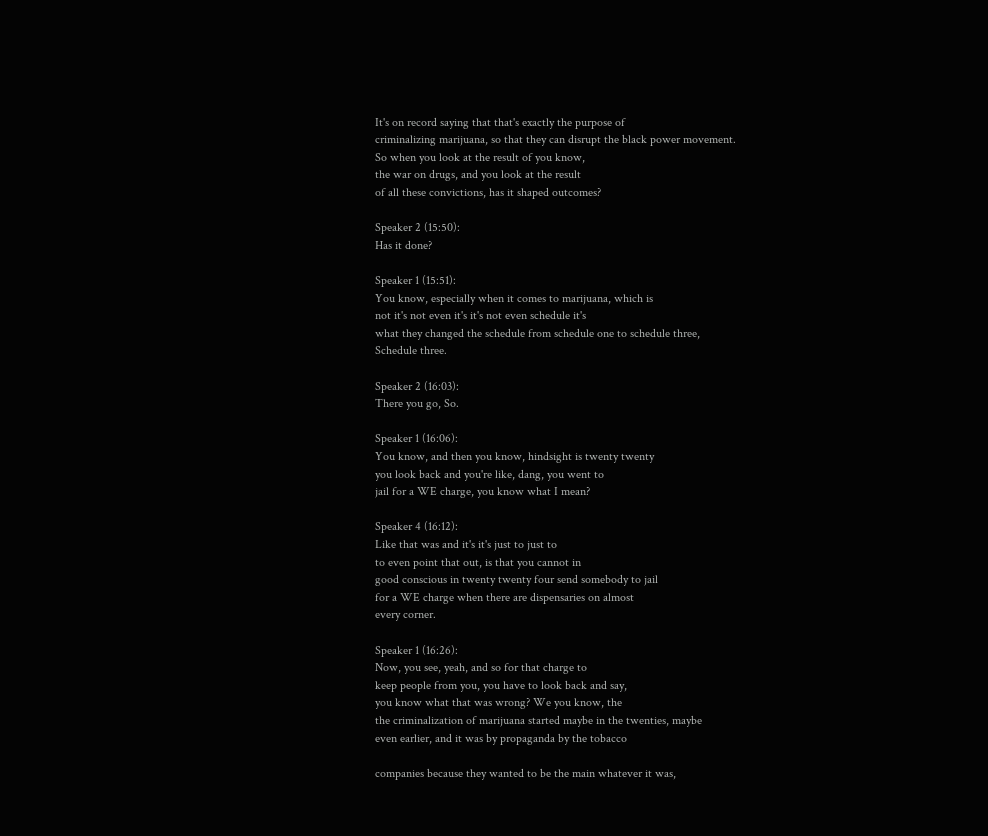It's on record saying that that's exactly the purpose of
criminalizing marijuana, so that they can disrupt the black power movement.
So when you look at the result of you know,
the war on drugs, and you look at the result
of all these convictions, has it shaped outcomes?

Speaker 2 (15:50):
Has it done?

Speaker 1 (15:51):
You know, especially when it comes to marijuana, which is
not it's not even it's it's not even schedule it's
what they changed the schedule from schedule one to schedule three,
Schedule three.

Speaker 2 (16:03):
There you go, So.

Speaker 1 (16:06):
You know, and then you know, hindsight is twenty twenty
you look back and you're like, dang, you went to
jail for a WE charge, you know what I mean?

Speaker 4 (16:12):
Like that was and it's it's just to just to
to even point that out, is that you cannot in
good conscious in twenty twenty four send somebody to jail
for a WE charge when there are dispensaries on almost
every corner.

Speaker 1 (16:26):
Now, you see, yeah, and so for that charge to
keep people from you, you have to look back and say,
you know what that was wrong? We you know, the
the criminalization of marijuana started maybe in the twenties, maybe
even earlier, and it was by propaganda by the tobacco

companies because they wanted to be the main whatever it was,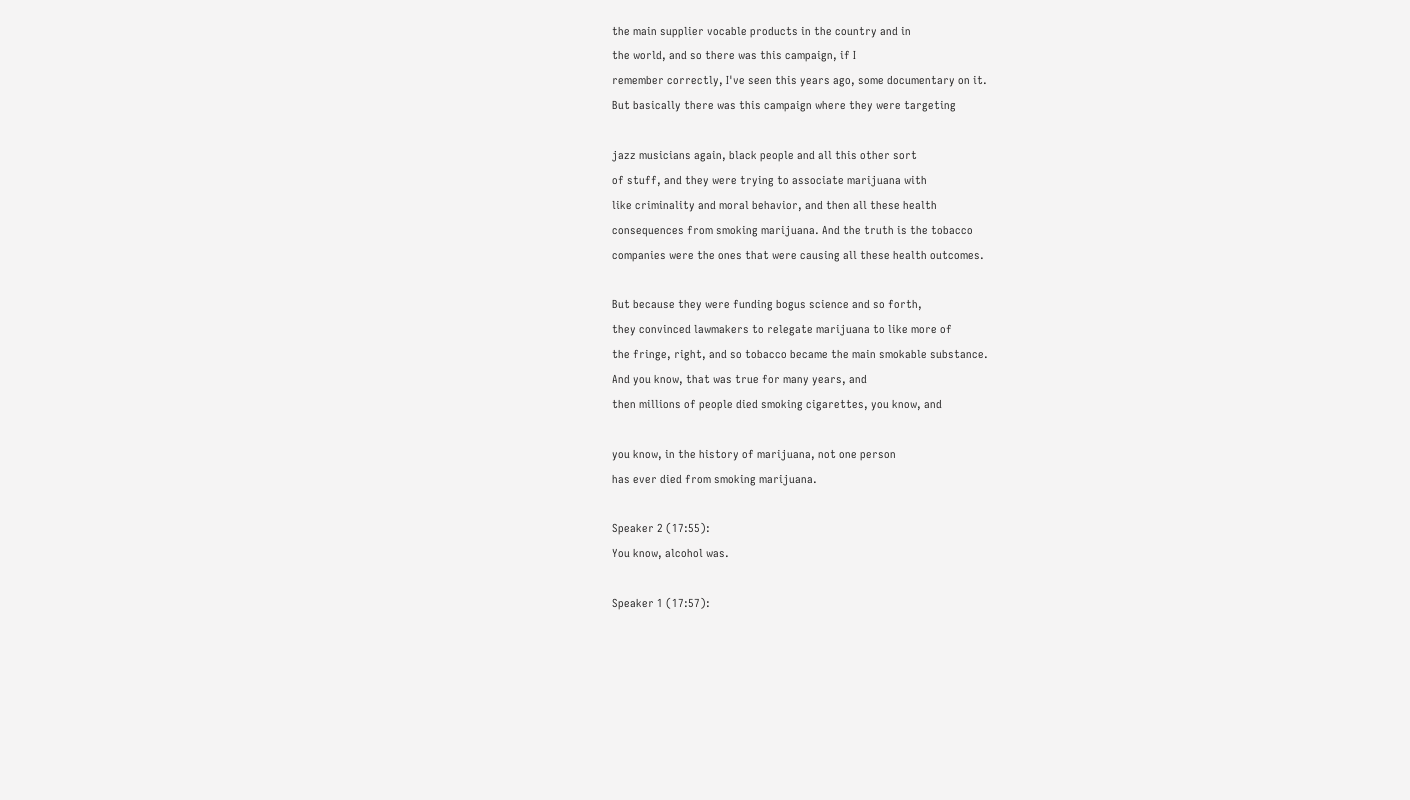the main supplier vocable products in the country and in
the world, and so there was this campaign, if I
remember correctly, I've seen this years ago, some documentary on it.
But basically there was this campaign where they were targeting

jazz musicians again, black people and all this other sort
of stuff, and they were trying to associate marijuana with
like criminality and moral behavior, and then all these health
consequences from smoking marijuana. And the truth is the tobacco
companies were the ones that were causing all these health outcomes.

But because they were funding bogus science and so forth,
they convinced lawmakers to relegate marijuana to like more of
the fringe, right, and so tobacco became the main smokable substance.
And you know, that was true for many years, and
then millions of people died smoking cigarettes, you know, and

you know, in the history of marijuana, not one person
has ever died from smoking marijuana.

Speaker 2 (17:55):
You know, alcohol was.

Speaker 1 (17:57):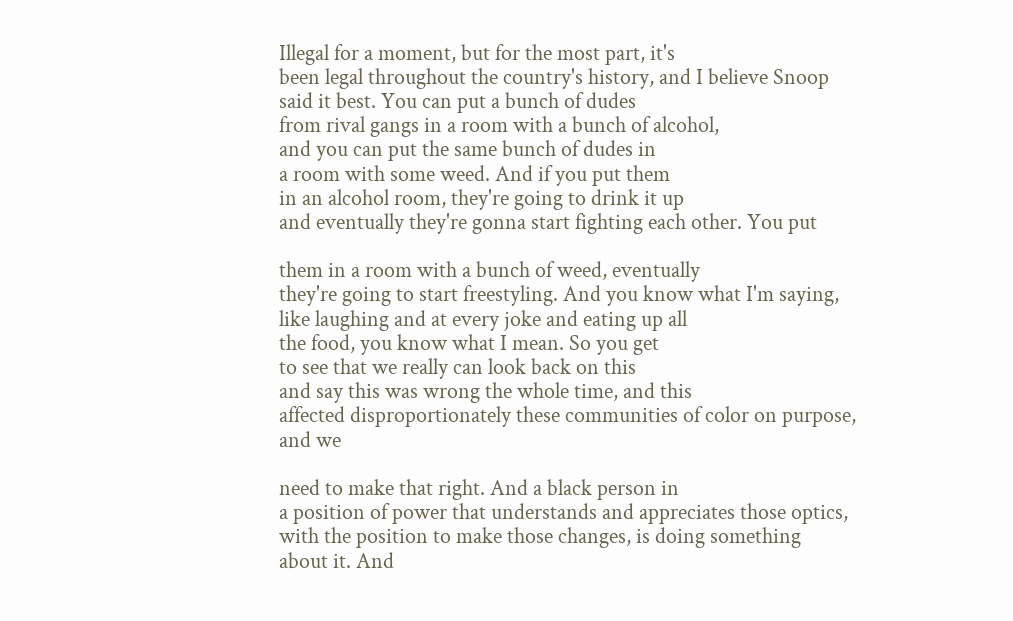Illegal for a moment, but for the most part, it's
been legal throughout the country's history, and I believe Snoop
said it best. You can put a bunch of dudes
from rival gangs in a room with a bunch of alcohol,
and you can put the same bunch of dudes in
a room with some weed. And if you put them
in an alcohol room, they're going to drink it up
and eventually they're gonna start fighting each other. You put

them in a room with a bunch of weed, eventually
they're going to start freestyling. And you know what I'm saying,
like laughing and at every joke and eating up all
the food, you know what I mean. So you get
to see that we really can look back on this
and say this was wrong the whole time, and this
affected disproportionately these communities of color on purpose, and we

need to make that right. And a black person in
a position of power that understands and appreciates those optics,
with the position to make those changes, is doing something
about it. And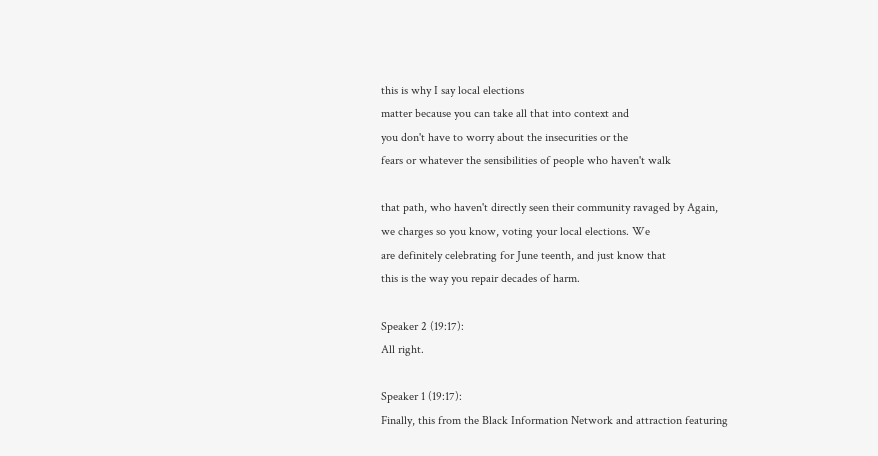this is why I say local elections
matter because you can take all that into context and
you don't have to worry about the insecurities or the
fears or whatever the sensibilities of people who haven't walk

that path, who haven't directly seen their community ravaged by Again,
we charges so you know, voting your local elections. We
are definitely celebrating for June teenth, and just know that
this is the way you repair decades of harm.

Speaker 2 (19:17):
All right.

Speaker 1 (19:17):
Finally, this from the Black Information Network and attraction featuring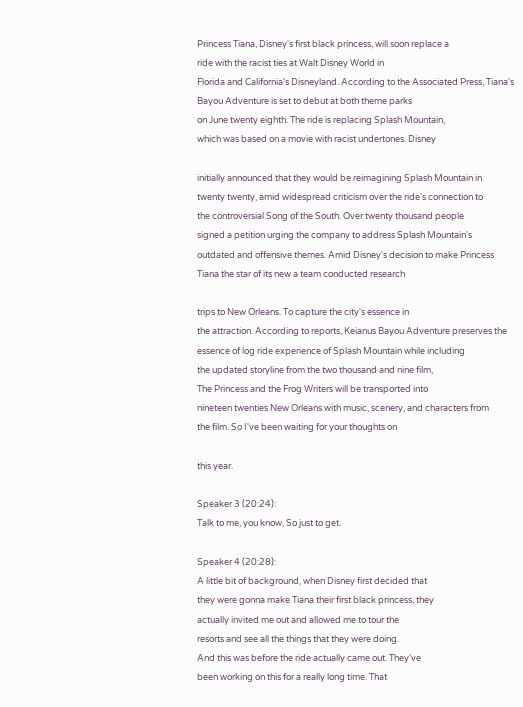Princess Tiana, Disney's first black princess, will soon replace a
ride with the racist ties at Walt Disney World in
Florida and California's Disneyland. According to the Associated Press, Tiana's
Bayou Adventure is set to debut at both theme parks
on June twenty eighth. The ride is replacing Splash Mountain,
which was based on a movie with racist undertones. Disney

initially announced that they would be reimagining Splash Mountain in
twenty twenty, amid widespread criticism over the ride's connection to
the controversial Song of the South. Over twenty thousand people
signed a petition urging the company to address Splash Mountain's
outdated and offensive themes. Amid Disney's decision to make Princess
Tiana the star of its new a team conducted research

trips to New Orleans. To capture the city's essence in
the attraction. According to reports, Keianus Bayou Adventure preserves the
essence of log ride experience of Splash Mountain while including
the updated storyline from the two thousand and nine film,
The Princess and the Frog Writers will be transported into
nineteen twenties New Orleans with music, scenery, and characters from
the film. So I've been waiting for your thoughts on

this year.

Speaker 3 (20:24):
Talk to me, you know, So just to get.

Speaker 4 (20:28):
A little bit of background, when Disney first decided that
they were gonna make Tiana their first black princess, they
actually invited me out and allowed me to tour the
resorts and see all the things that they were doing.
And this was before the ride actually came out. They've
been working on this for a really long time. That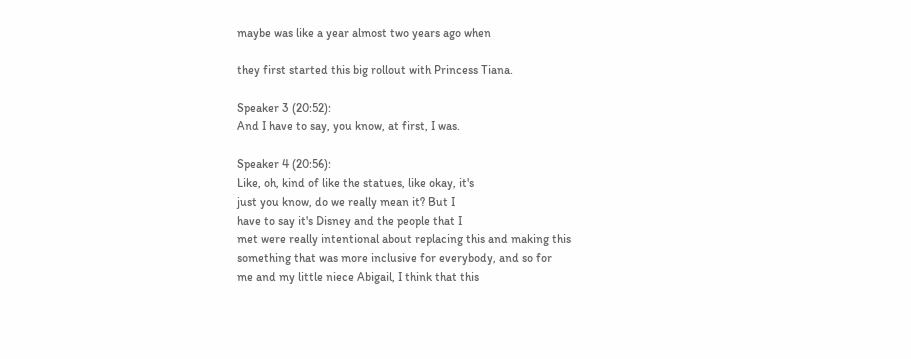maybe was like a year almost two years ago when

they first started this big rollout with Princess Tiana.

Speaker 3 (20:52):
And I have to say, you know, at first, I was.

Speaker 4 (20:56):
Like, oh, kind of like the statues, like okay, it's
just you know, do we really mean it? But I
have to say it's Disney and the people that I
met were really intentional about replacing this and making this
something that was more inclusive for everybody, and so for
me and my little niece Abigail, I think that this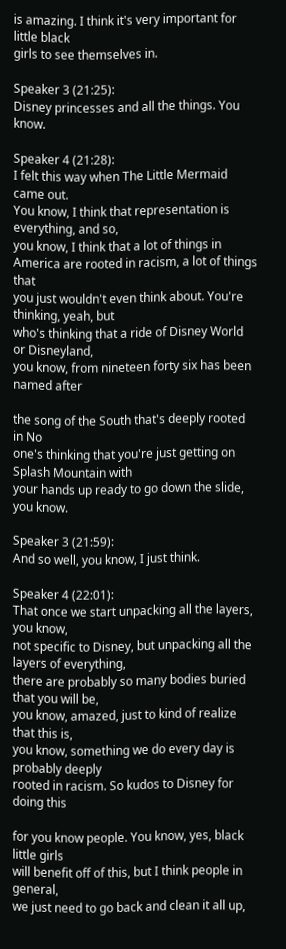is amazing. I think it's very important for little black
girls to see themselves in.

Speaker 3 (21:25):
Disney princesses and all the things. You know.

Speaker 4 (21:28):
I felt this way when The Little Mermaid came out.
You know, I think that representation is everything, and so,
you know, I think that a lot of things in
America are rooted in racism, a lot of things that
you just wouldn't even think about. You're thinking, yeah, but
who's thinking that a ride of Disney World or Disneyland,
you know, from nineteen forty six has been named after

the song of the South that's deeply rooted in No
one's thinking that you're just getting on Splash Mountain with
your hands up ready to go down the slide, you know.

Speaker 3 (21:59):
And so well, you know, I just think.

Speaker 4 (22:01):
That once we start unpacking all the layers, you know,
not specific to Disney, but unpacking all the layers of everything,
there are probably so many bodies buried that you will be,
you know, amazed, just to kind of realize that this is,
you know, something we do every day is probably deeply
rooted in racism. So kudos to Disney for doing this

for you know people. You know, yes, black little girls
will benefit off of this, but I think people in general,
we just need to go back and clean it all up,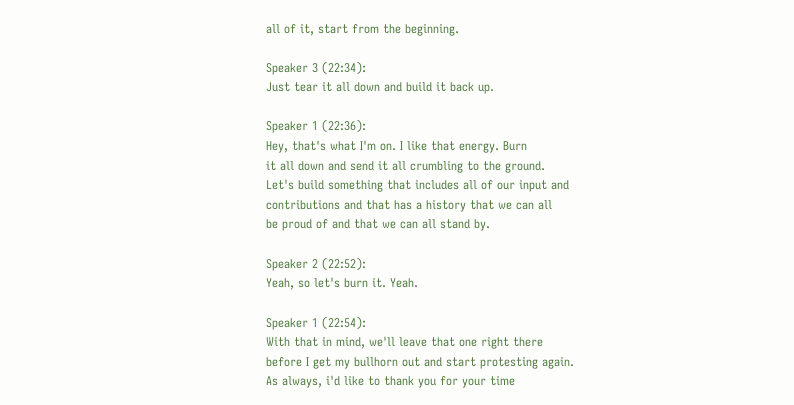all of it, start from the beginning.

Speaker 3 (22:34):
Just tear it all down and build it back up.

Speaker 1 (22:36):
Hey, that's what I'm on. I like that energy. Burn
it all down and send it all crumbling to the ground.
Let's build something that includes all of our input and
contributions and that has a history that we can all
be proud of and that we can all stand by.

Speaker 2 (22:52):
Yeah, so let's burn it. Yeah.

Speaker 1 (22:54):
With that in mind, we'll leave that one right there
before I get my bullhorn out and start protesting again.
As always, i'd like to thank you for your time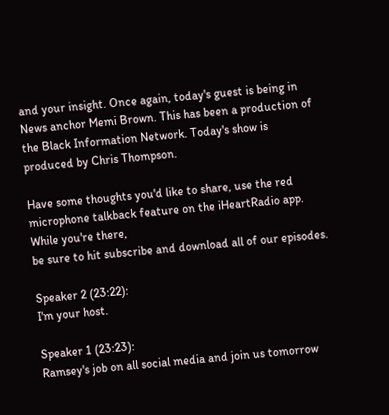and your insight. Once again, today's guest is being in
News anchor Memi Brown. This has been a production of
the Black Information Network. Today's show is produced by Chris Thompson.

Have some thoughts you'd like to share, use the red
microphone talkback feature on the iHeartRadio app. While you're there,
be sure to hit subscribe and download all of our episodes.

Speaker 2 (23:22):
I'm your host.

Speaker 1 (23:23):
Ramsey's job on all social media and join us tomorrow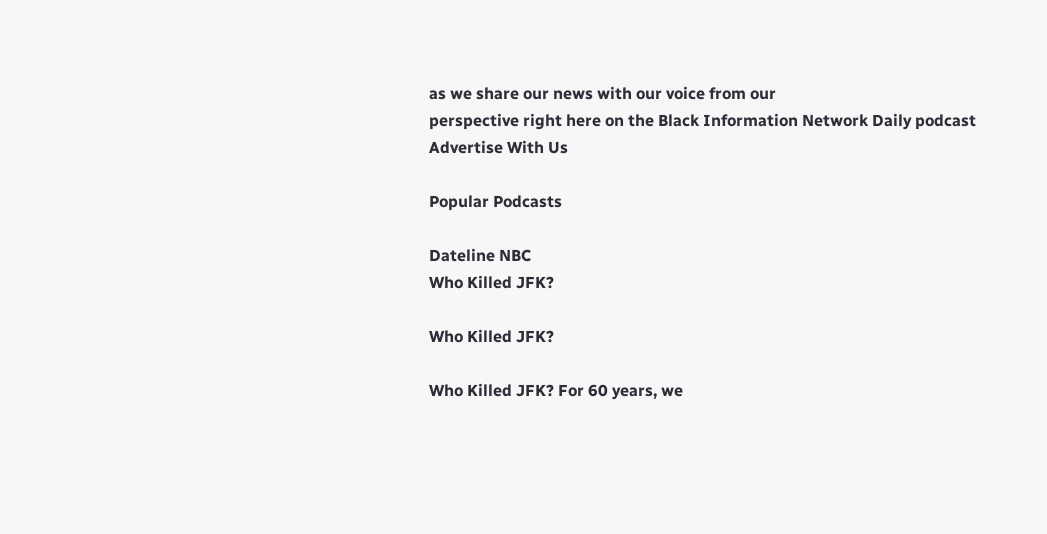as we share our news with our voice from our
perspective right here on the Black Information Network Daily podcast
Advertise With Us

Popular Podcasts

Dateline NBC
Who Killed JFK?

Who Killed JFK?

Who Killed JFK? For 60 years, we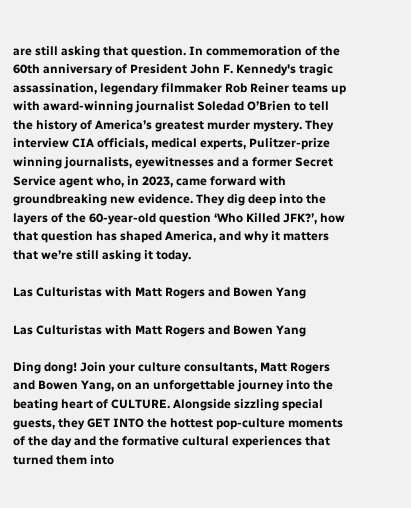are still asking that question. In commemoration of the 60th anniversary of President John F. Kennedy's tragic assassination, legendary filmmaker Rob Reiner teams up with award-winning journalist Soledad O’Brien to tell the history of America’s greatest murder mystery. They interview CIA officials, medical experts, Pulitzer-prize winning journalists, eyewitnesses and a former Secret Service agent who, in 2023, came forward with groundbreaking new evidence. They dig deep into the layers of the 60-year-old question ‘Who Killed JFK?’, how that question has shaped America, and why it matters that we’re still asking it today.

Las Culturistas with Matt Rogers and Bowen Yang

Las Culturistas with Matt Rogers and Bowen Yang

Ding dong! Join your culture consultants, Matt Rogers and Bowen Yang, on an unforgettable journey into the beating heart of CULTURE. Alongside sizzling special guests, they GET INTO the hottest pop-culture moments of the day and the formative cultural experiences that turned them into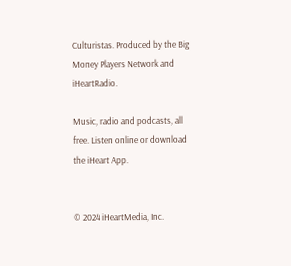Culturistas. Produced by the Big Money Players Network and iHeartRadio.

Music, radio and podcasts, all free. Listen online or download the iHeart App.


© 2024 iHeartMedia, Inc.